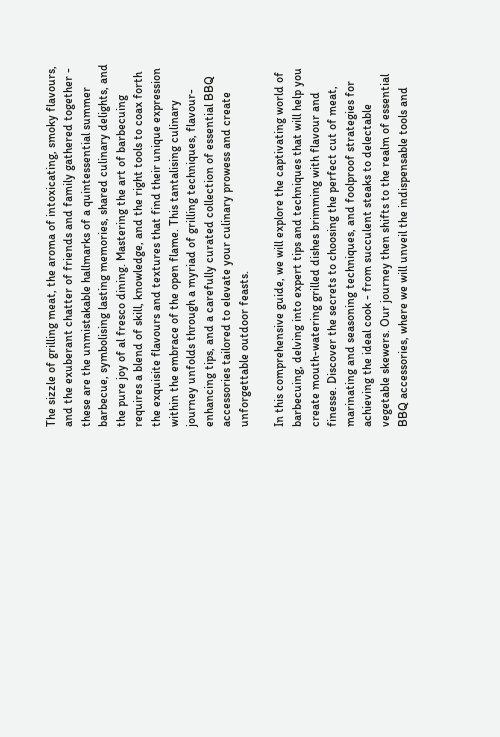The sizzle of grilling meat, the aroma of intoxicating, smoky flavours, and the exuberant chatter of friends and family gathered together - these are the unmistakable hallmarks of a quintessential summer barbecue, symbolising lasting memories, shared culinary delights, and the pure joy of al fresco dining. Mastering the art of barbecuing requires a blend of skill, knowledge, and the right tools to coax forth the exquisite flavours and textures that find their unique expression within the embrace of the open flame. This tantalising culinary journey unfolds through a myriad of grilling techniques, flavour-enhancing tips, and a carefully curated collection of essential BBQ accessories tailored to elevate your culinary prowess and create unforgettable outdoor feasts.

In this comprehensive guide, we will explore the captivating world of barbecuing, delving into expert tips and techniques that will help you create mouth-watering grilled dishes brimming with flavour and finesse. Discover the secrets to choosing the perfect cut of meat, marinating and seasoning techniques, and foolproof strategies for achieving the ideal cook - from succulent steaks to delectable vegetable skewers. Our journey then shifts to the realm of essential BBQ accessories, where we will unveil the indispensable tools and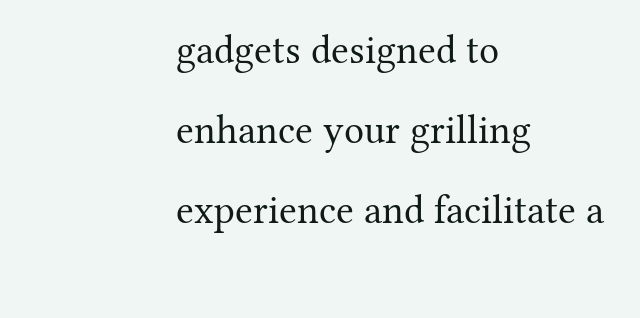gadgets designed to enhance your grilling experience and facilitate a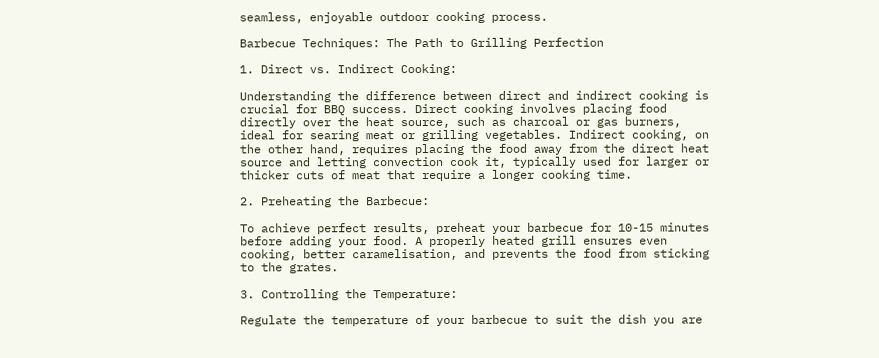seamless, enjoyable outdoor cooking process.

Barbecue Techniques: The Path to Grilling Perfection

1. Direct vs. Indirect Cooking:

Understanding the difference between direct and indirect cooking is crucial for BBQ success. Direct cooking involves placing food directly over the heat source, such as charcoal or gas burners, ideal for searing meat or grilling vegetables. Indirect cooking, on the other hand, requires placing the food away from the direct heat source and letting convection cook it, typically used for larger or thicker cuts of meat that require a longer cooking time.

2. Preheating the Barbecue:

To achieve perfect results, preheat your barbecue for 10-15 minutes before adding your food. A properly heated grill ensures even cooking, better caramelisation, and prevents the food from sticking to the grates.

3. Controlling the Temperature:

Regulate the temperature of your barbecue to suit the dish you are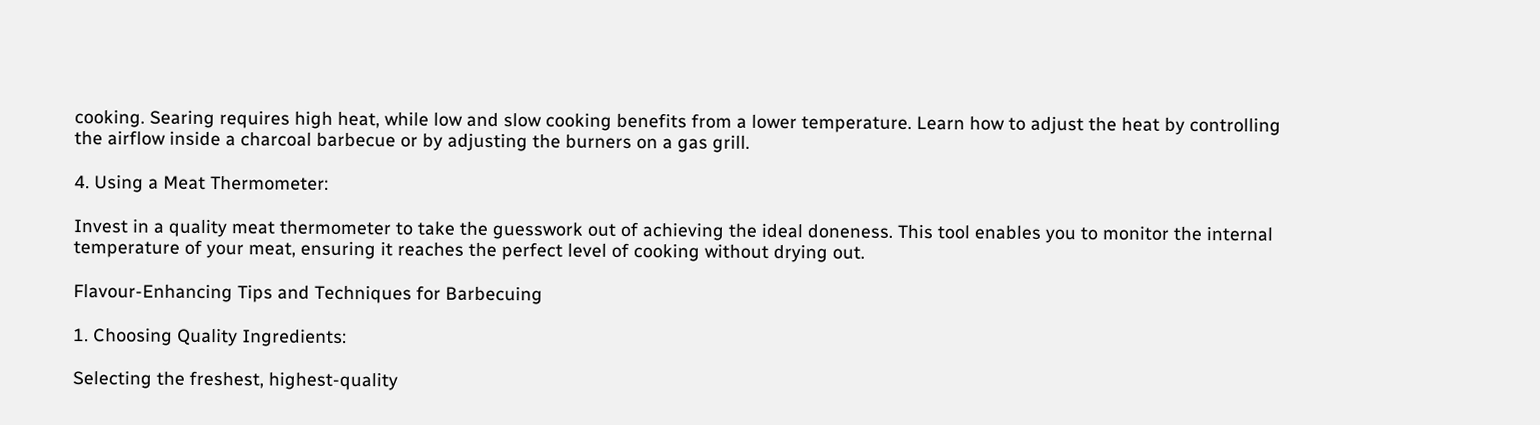cooking. Searing requires high heat, while low and slow cooking benefits from a lower temperature. Learn how to adjust the heat by controlling the airflow inside a charcoal barbecue or by adjusting the burners on a gas grill.

4. Using a Meat Thermometer:

Invest in a quality meat thermometer to take the guesswork out of achieving the ideal doneness. This tool enables you to monitor the internal temperature of your meat, ensuring it reaches the perfect level of cooking without drying out.

Flavour-Enhancing Tips and Techniques for Barbecuing

1. Choosing Quality Ingredients:

Selecting the freshest, highest-quality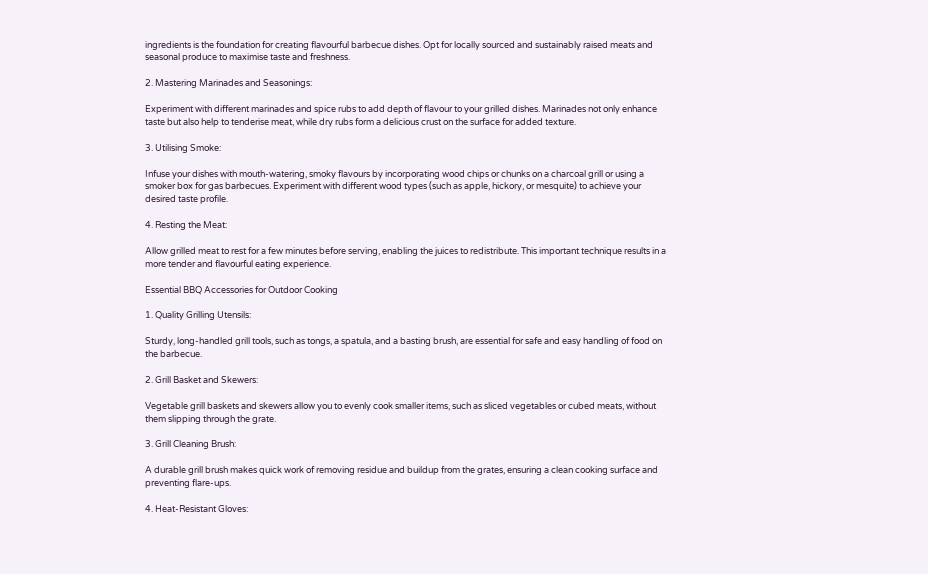ingredients is the foundation for creating flavourful barbecue dishes. Opt for locally sourced and sustainably raised meats and seasonal produce to maximise taste and freshness.

2. Mastering Marinades and Seasonings:

Experiment with different marinades and spice rubs to add depth of flavour to your grilled dishes. Marinades not only enhance taste but also help to tenderise meat, while dry rubs form a delicious crust on the surface for added texture.

3. Utilising Smoke:

Infuse your dishes with mouth-watering, smoky flavours by incorporating wood chips or chunks on a charcoal grill or using a smoker box for gas barbecues. Experiment with different wood types (such as apple, hickory, or mesquite) to achieve your desired taste profile.

4. Resting the Meat:

Allow grilled meat to rest for a few minutes before serving, enabling the juices to redistribute. This important technique results in a more tender and flavourful eating experience.

Essential BBQ Accessories for Outdoor Cooking

1. Quality Grilling Utensils:

Sturdy, long-handled grill tools, such as tongs, a spatula, and a basting brush, are essential for safe and easy handling of food on the barbecue.

2. Grill Basket and Skewers:

Vegetable grill baskets and skewers allow you to evenly cook smaller items, such as sliced vegetables or cubed meats, without them slipping through the grate.

3. Grill Cleaning Brush:

A durable grill brush makes quick work of removing residue and buildup from the grates, ensuring a clean cooking surface and preventing flare-ups.

4. Heat-Resistant Gloves: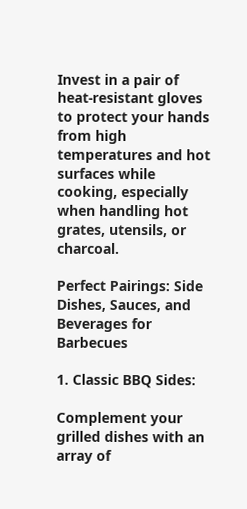Invest in a pair of heat-resistant gloves to protect your hands from high temperatures and hot surfaces while cooking, especially when handling hot grates, utensils, or charcoal.

Perfect Pairings: Side Dishes, Sauces, and Beverages for Barbecues

1. Classic BBQ Sides:

Complement your grilled dishes with an array of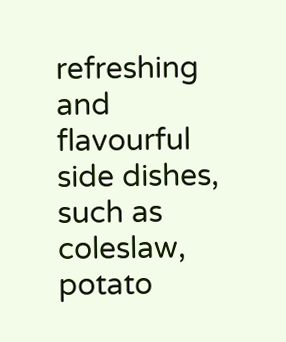refreshing and flavourful side dishes, such as coleslaw, potato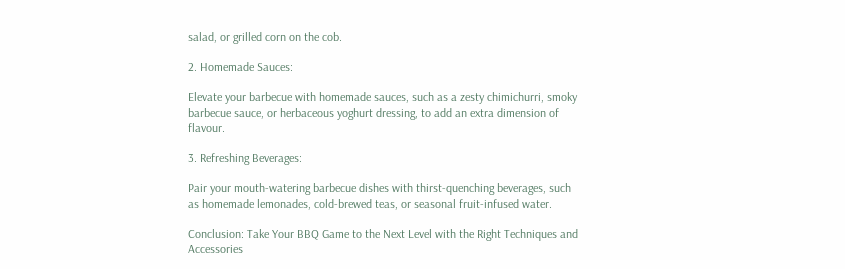salad, or grilled corn on the cob.

2. Homemade Sauces:

Elevate your barbecue with homemade sauces, such as a zesty chimichurri, smoky barbecue sauce, or herbaceous yoghurt dressing, to add an extra dimension of flavour.

3. Refreshing Beverages:

Pair your mouth-watering barbecue dishes with thirst-quenching beverages, such as homemade lemonades, cold-brewed teas, or seasonal fruit-infused water.

Conclusion: Take Your BBQ Game to the Next Level with the Right Techniques and Accessories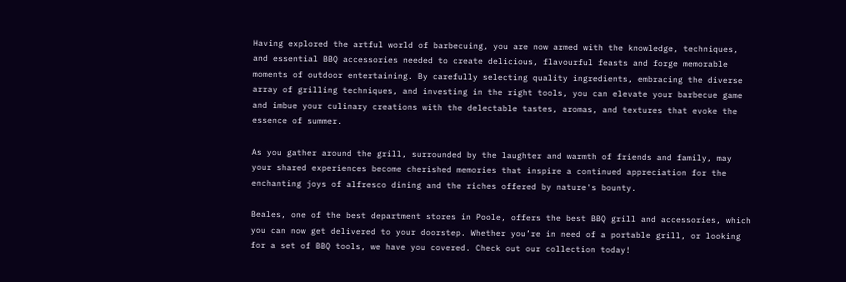Having explored the artful world of barbecuing, you are now armed with the knowledge, techniques, and essential BBQ accessories needed to create delicious, flavourful feasts and forge memorable moments of outdoor entertaining. By carefully selecting quality ingredients, embracing the diverse array of grilling techniques, and investing in the right tools, you can elevate your barbecue game and imbue your culinary creations with the delectable tastes, aromas, and textures that evoke the essence of summer.

As you gather around the grill, surrounded by the laughter and warmth of friends and family, may your shared experiences become cherished memories that inspire a continued appreciation for the enchanting joys of alfresco dining and the riches offered by nature's bounty.

Beales, one of the best department stores in Poole, offers the best BBQ grill and accessories, which you can now get delivered to your doorstep. Whether you’re in need of a portable grill, or looking for a set of BBQ tools, we have you covered. Check out our collection today!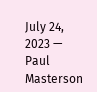July 24, 2023 — Paul Masterson